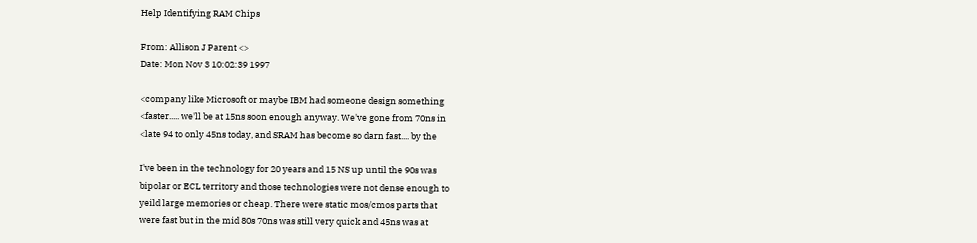Help Identifying RAM Chips

From: Allison J Parent <>
Date: Mon Nov 3 10:02:39 1997

<company like Microsoft or maybe IBM had someone design something
<faster..... we'll be at 15ns soon enough anyway. We've gone from 70ns in
<late 94 to only 45ns today, and SRAM has become so darn fast.... by the

I've been in the technology for 20 years and 15 NS up until the 90s was
bipolar or ECL territory and those technologies were not dense enough to
yeild large memories or cheap. There were static mos/cmos parts that
were fast but in the mid 80s 70ns was still very quick and 45ns was at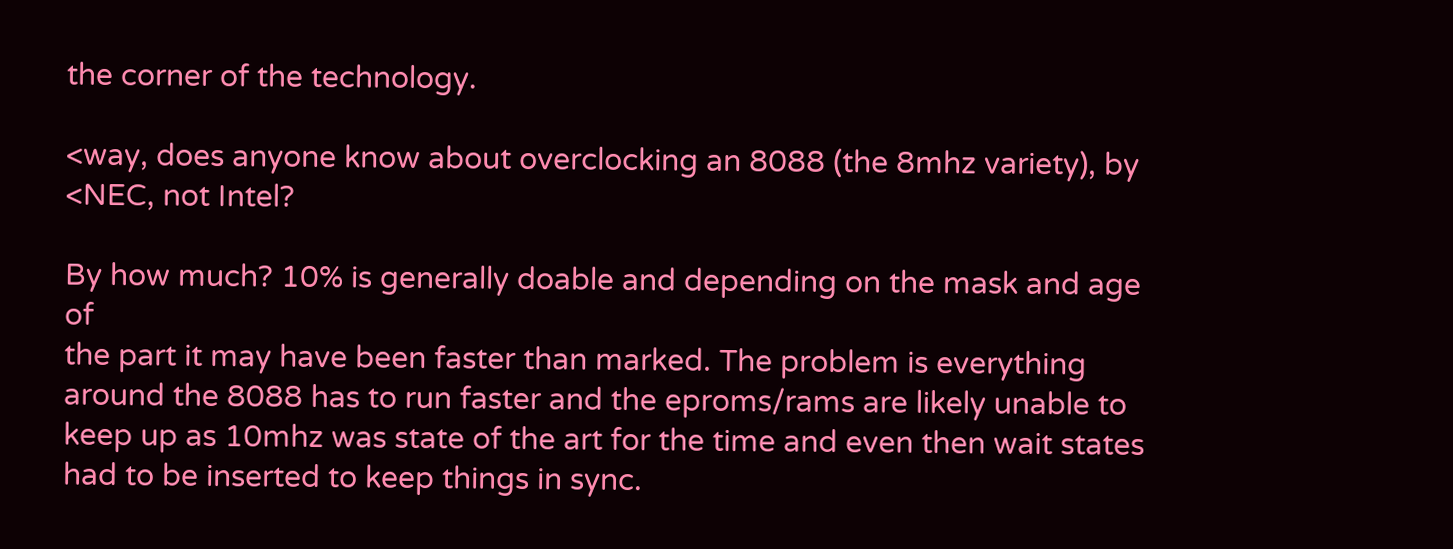the corner of the technology.

<way, does anyone know about overclocking an 8088 (the 8mhz variety), by
<NEC, not Intel?

By how much? 10% is generally doable and depending on the mask and age of
the part it may have been faster than marked. The problem is everything
around the 8088 has to run faster and the eproms/rams are likely unable to
keep up as 10mhz was state of the art for the time and even then wait states
had to be inserted to keep things in sync.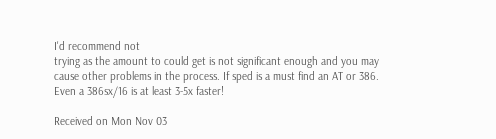I'd recommend not
trying as the amount to could get is not significant enough and you may
cause other problems in the process. If sped is a must find an AT or 386.
Even a 386sx/16 is at least 3-5x faster!

Received on Mon Nov 03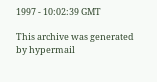1997 - 10:02:39 GMT

This archive was generated by hypermail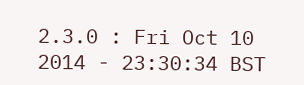2.3.0 : Fri Oct 10 2014 - 23:30:34 BST